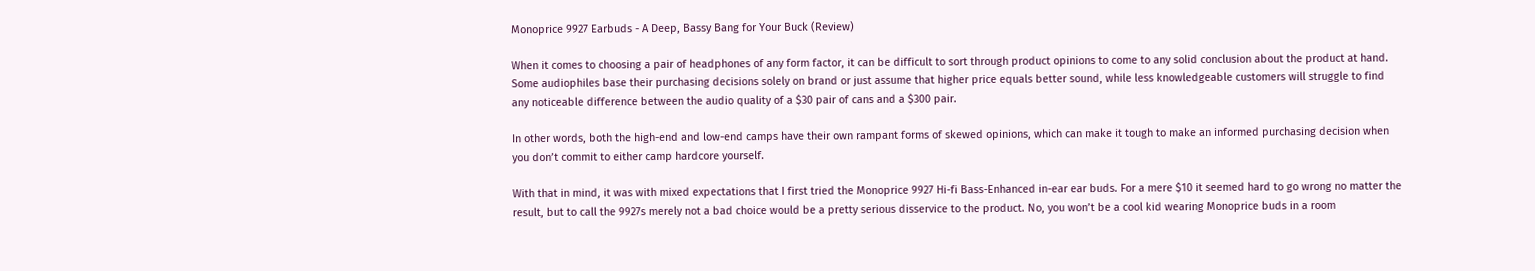Monoprice 9927 Earbuds - A Deep, Bassy Bang for Your Buck (Review)

When it comes to choosing a pair of headphones of any form factor, it can be difficult to sort through product opinions to come to any solid conclusion about the product at hand. Some audiophiles base their purchasing decisions solely on brand or just assume that higher price equals better sound, while less knowledgeable customers will struggle to find any noticeable difference between the audio quality of a $30 pair of cans and a $300 pair.

In other words, both the high-end and low-end camps have their own rampant forms of skewed opinions, which can make it tough to make an informed purchasing decision when you don’t commit to either camp hardcore yourself.

With that in mind, it was with mixed expectations that I first tried the Monoprice 9927 Hi-fi Bass-Enhanced in-ear ear buds. For a mere $10 it seemed hard to go wrong no matter the result, but to call the 9927s merely not a bad choice would be a pretty serious disservice to the product. No, you won’t be a cool kid wearing Monoprice buds in a room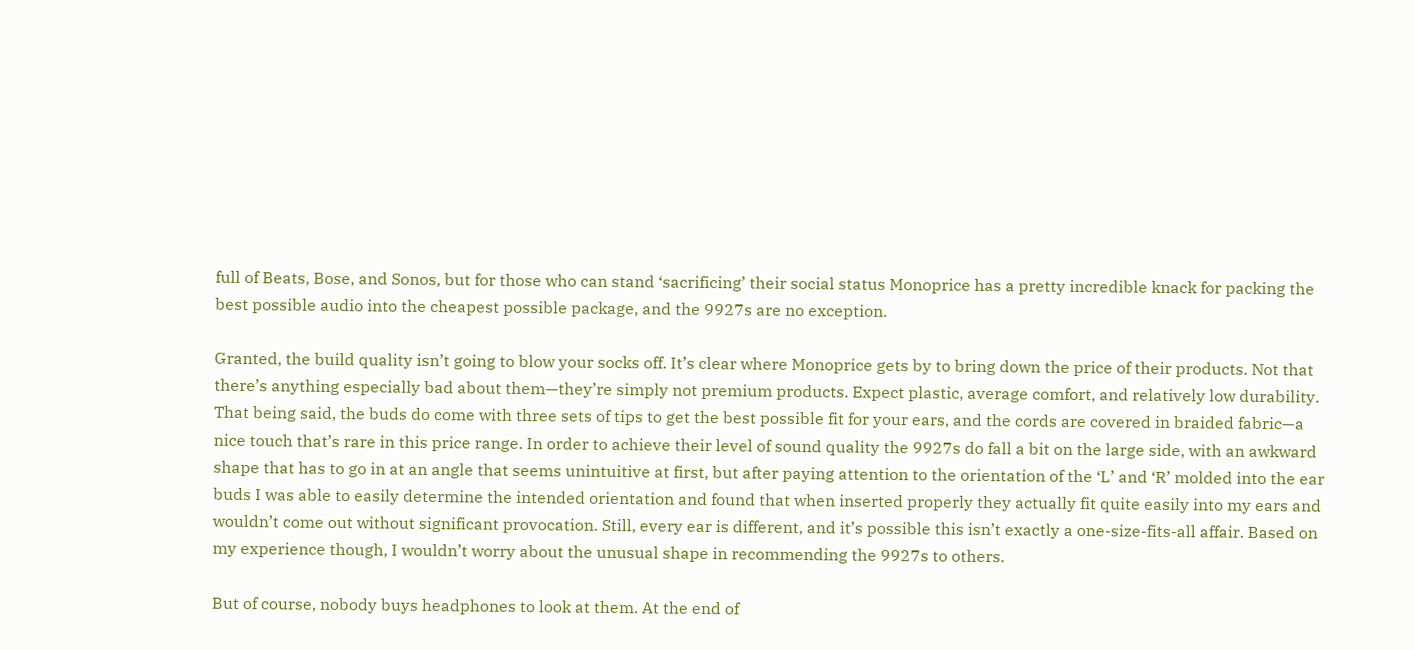full of Beats, Bose, and Sonos, but for those who can stand ‘sacrificing’ their social status Monoprice has a pretty incredible knack for packing the best possible audio into the cheapest possible package, and the 9927s are no exception.

Granted, the build quality isn’t going to blow your socks off. It’s clear where Monoprice gets by to bring down the price of their products. Not that there’s anything especially bad about them—they’re simply not premium products. Expect plastic, average comfort, and relatively low durability. That being said, the buds do come with three sets of tips to get the best possible fit for your ears, and the cords are covered in braided fabric—a nice touch that’s rare in this price range. In order to achieve their level of sound quality the 9927s do fall a bit on the large side, with an awkward shape that has to go in at an angle that seems unintuitive at first, but after paying attention to the orientation of the ‘L’ and ‘R’ molded into the ear buds I was able to easily determine the intended orientation and found that when inserted properly they actually fit quite easily into my ears and wouldn’t come out without significant provocation. Still, every ear is different, and it’s possible this isn’t exactly a one-size-fits-all affair. Based on my experience though, I wouldn’t worry about the unusual shape in recommending the 9927s to others.

But of course, nobody buys headphones to look at them. At the end of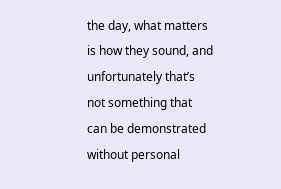the day, what matters is how they sound, and unfortunately that’s not something that can be demonstrated without personal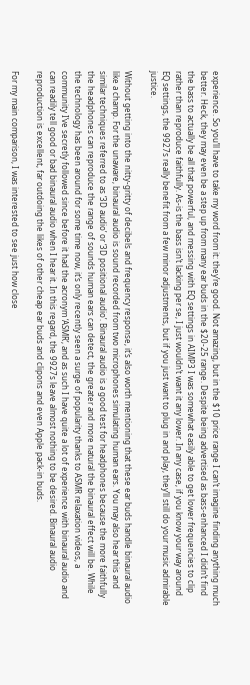experience. So you’ll have to take my word from it: they’re good. Not amazing, but in the $10 price range I can’t imagine finding anything much better. Heck, they may even be a step up from many ear buds in the $20-25 range. Despite being advertised as bass-enhanced I didn’t find the bass to actually be all that powerful, and messing with EQ settings in AIMP3 I was somewhat easily able to get lower frequencies to clip rather than reproduce faithfully. As-is the bass isn’t lacking per se, I just wouldn’t want it any lower. In any case, if you know your way around EQ settings, the 9927s really benefit from a few minor adjustments, but if you just want to plug in and play, they’ll still do your music admirable justice.

Without getting into the nitty-gritty of decibels and frequency response, it’s also worth mentioning that these ear buds handle binaural audio like a champ. For the unaware, binaural audio is sound recorded from two microphones simulating human ears. You may also hear this and similar techniques referred to as ‘3D audio’ or ‘3D positional audio’. Binaural audio is a good test for headphones because the more faithfully the headphones can reproduce the range of sounds human ears can detect, the greater and more natural the binaural effect will be. While the technology has been around for some time now, it’s only recently seen a surge of popularity thanks to ASMR relaxation videos, a community I’ve secretly followed since before it had the acronym ‘ASMR’, and as such I have quite a lot of experience with binaural audio and can readily tell good or bad binaural audio when I hear it. In this regard, the 9927s leave almost nothing to be desired. Binaural audio reproduction is excellent, far outdoing the likes of other cheap ear buds and clipons and even Apple pack-in buds.

For my main comparison, I was interested to see just how close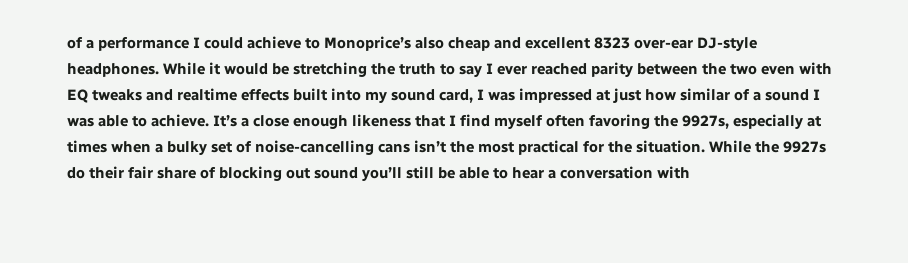of a performance I could achieve to Monoprice’s also cheap and excellent 8323 over-ear DJ-style headphones. While it would be stretching the truth to say I ever reached parity between the two even with EQ tweaks and realtime effects built into my sound card, I was impressed at just how similar of a sound I was able to achieve. It’s a close enough likeness that I find myself often favoring the 9927s, especially at times when a bulky set of noise-cancelling cans isn’t the most practical for the situation. While the 9927s do their fair share of blocking out sound you’ll still be able to hear a conversation with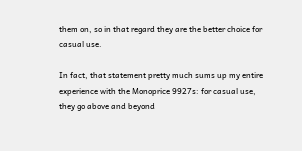them on, so in that regard they are the better choice for casual use.

In fact, that statement pretty much sums up my entire experience with the Monoprice 9927s: for casual use, they go above and beyond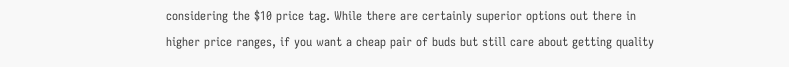considering the $10 price tag. While there are certainly superior options out there in higher price ranges, if you want a cheap pair of buds but still care about getting quality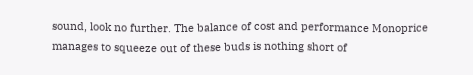sound, look no further. The balance of cost and performance Monoprice manages to squeeze out of these buds is nothing short of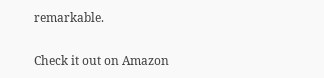remarkable.

Check it out on Amazon